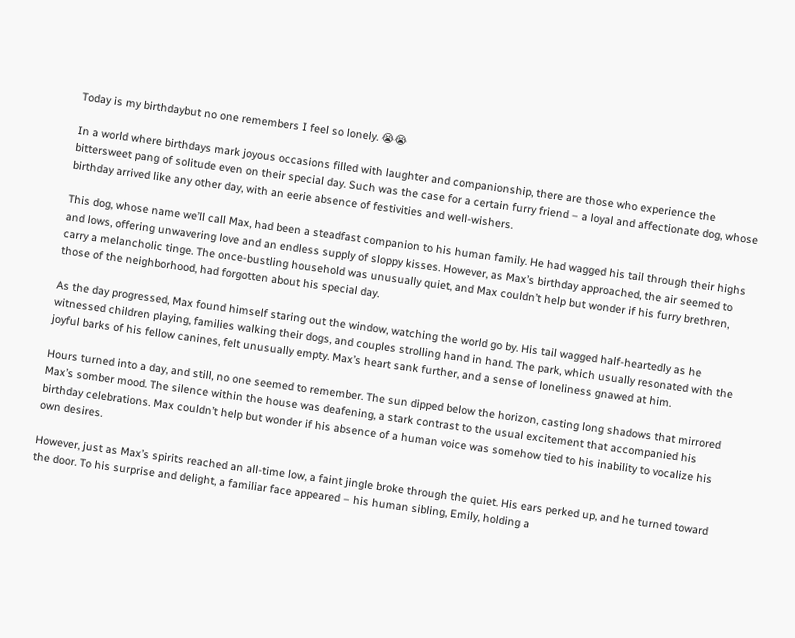Today is my birthdaybut no one remembers I feel so lonely. 😭😭

In a world where birthdays mark joyous occasions filled with laughter and companionship, there are those who experience the bittersweet pang of solitude even on their special day. Such was the case for a certain furry friend – a loyal and affectionate dog, whose birthday arrived like any other day, with an eerie absence of festivities and well-wishers.

This dog, whose name we’ll call Max, had been a steadfast companion to his human family. He had wagged his tail through their highs and lows, offering unwavering love and an endless supply of sloppy kisses. However, as Max’s birthday approached, the air seemed to carry a melancholic tinge. The once-bustling household was unusually quiet, and Max couldn’t help but wonder if his furry brethren, those of the neighborhood, had forgotten about his special day.

As the day progressed, Max found himself staring out the window, watching the world go by. His tail wagged half-heartedly as he witnessed children playing, families walking their dogs, and couples strolling hand in hand. The park, which usually resonated with the joyful barks of his fellow canines, felt unusually empty. Max’s heart sank further, and a sense of loneliness gnawed at him.

Hours turned into a day, and still, no one seemed to remember. The sun dipped below the horizon, casting long shadows that mirrored Max’s somber mood. The silence within the house was deafening, a stark contrast to the usual excitement that accompanied his birthday celebrations. Max couldn’t help but wonder if his absence of a human voice was somehow tied to his inability to vocalize his own desires.

However, just as Max’s spirits reached an all-time low, a faint jingle broke through the quiet. His ears perked up, and he turned toward the door. To his surprise and delight, a familiar face appeared – his human sibling, Emily, holding a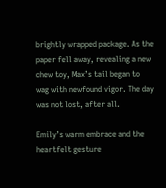brightly wrapped package. As the paper fell away, revealing a new chew toy, Max’s tail began to wag with newfound vigor. The day was not lost, after all.

Emily’s warm embrace and the heartfelt gesture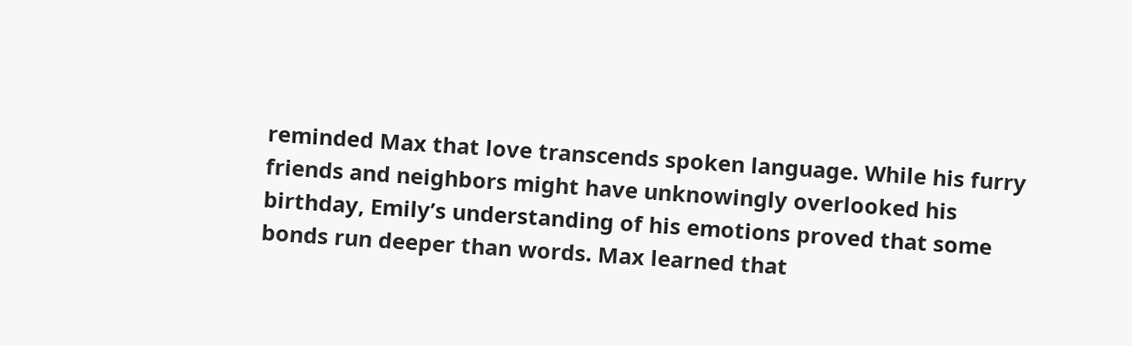reminded Max that love transcends spoken language. While his furry friends and neighbors might have unknowingly overlooked his birthday, Emily’s understanding of his emotions proved that some bonds run deeper than words. Max learned that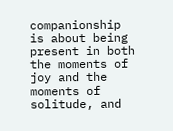companionship is about being present in both the moments of joy and the moments of solitude, and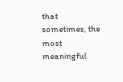that sometimes, the most meaningful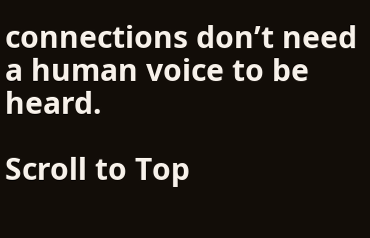connections don’t need a human voice to be heard.

Scroll to Top